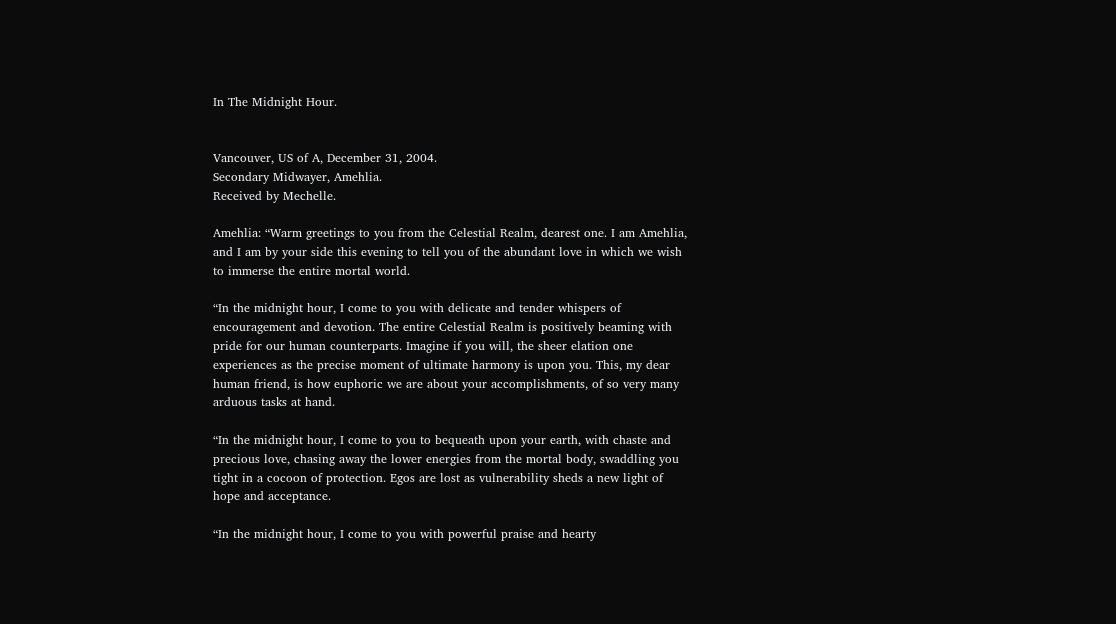In The Midnight Hour.


Vancouver, US of A, December 31, 2004.
Secondary Midwayer, Amehlia.
Received by Mechelle.

Amehlia: “Warm greetings to you from the Celestial Realm, dearest one. I am Amehlia, and I am by your side this evening to tell you of the abundant love in which we wish to immerse the entire mortal world.

“In the midnight hour, I come to you with delicate and tender whispers of encouragement and devotion. The entire Celestial Realm is positively beaming with pride for our human counterparts. Imagine if you will, the sheer elation one experiences as the precise moment of ultimate harmony is upon you. This, my dear human friend, is how euphoric we are about your accomplishments, of so very many arduous tasks at hand.

“In the midnight hour, I come to you to bequeath upon your earth, with chaste and precious love, chasing away the lower energies from the mortal body, swaddling you tight in a cocoon of protection. Egos are lost as vulnerability sheds a new light of hope and acceptance.

“In the midnight hour, I come to you with powerful praise and hearty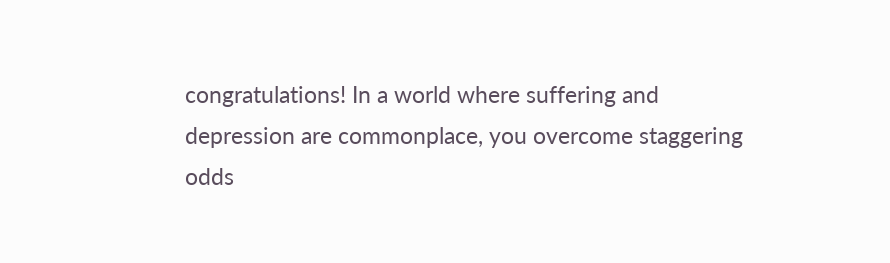congratulations! In a world where suffering and depression are commonplace, you overcome staggering odds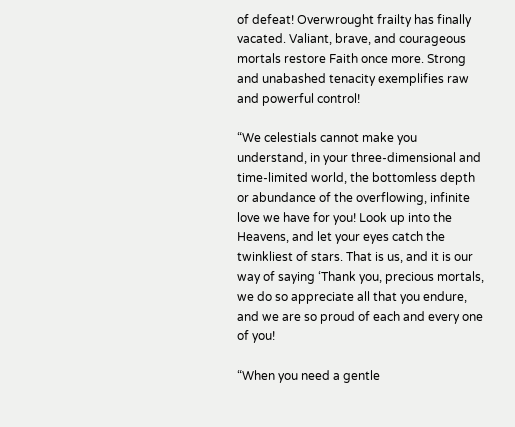of defeat! Overwrought frailty has finally vacated. Valiant, brave, and courageous mortals restore Faith once more. Strong and unabashed tenacity exemplifies raw and powerful control!

“We celestials cannot make you understand, in your three-dimensional and time-limited world, the bottomless depth or abundance of the overflowing, infinite love we have for you! Look up into the Heavens, and let your eyes catch the twinkliest of stars. That is us, and it is our way of saying ‘Thank you, precious mortals, we do so appreciate all that you endure, and we are so proud of each and every one of you!

“When you need a gentle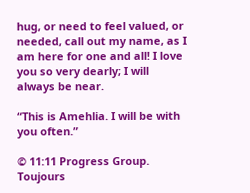hug, or need to feel valued, or needed, call out my name, as I am here for one and all! I love you so very dearly; I will always be near.

“This is Amehlia. I will be with you often.”

© 11:11 Progress Group.
Toujours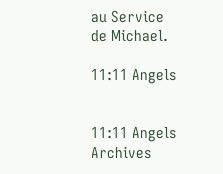au Service de Michael.

11:11 Angels


11:11 Angels Archives